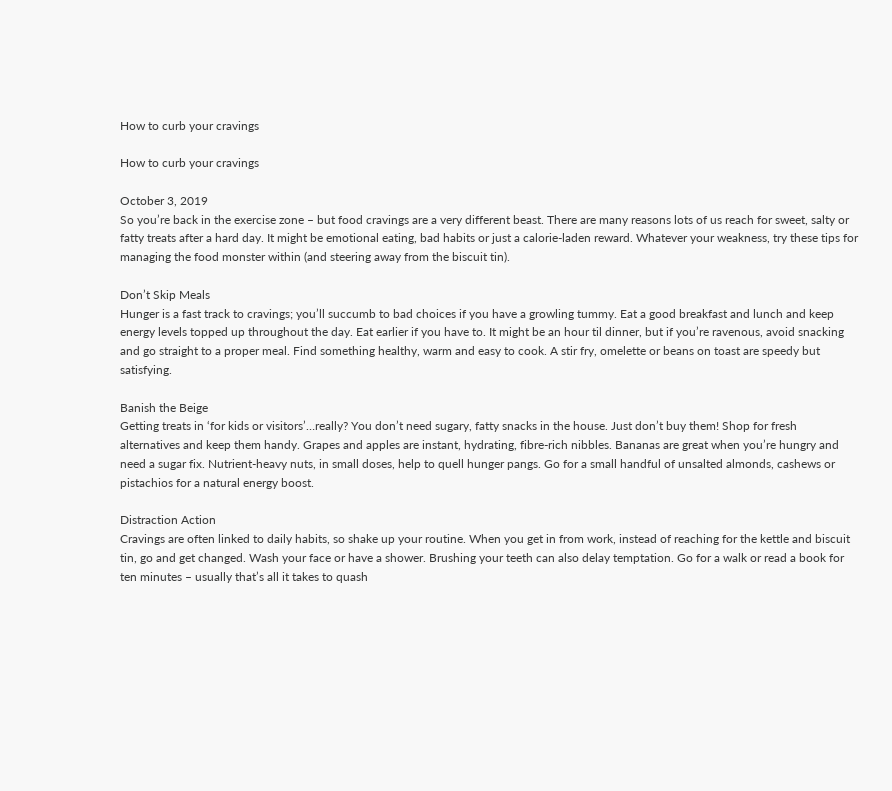How to curb your cravings

How to curb your cravings

October 3, 2019
So you’re back in the exercise zone – but food cravings are a very different beast. There are many reasons lots of us reach for sweet, salty or fatty treats after a hard day. It might be emotional eating, bad habits or just a calorie-laden reward. Whatever your weakness, try these tips for managing the food monster within (and steering away from the biscuit tin).

Don’t Skip Meals
Hunger is a fast track to cravings; you’ll succumb to bad choices if you have a growling tummy. Eat a good breakfast and lunch and keep energy levels topped up throughout the day. Eat earlier if you have to. It might be an hour til dinner, but if you’re ravenous, avoid snacking and go straight to a proper meal. Find something healthy, warm and easy to cook. A stir fry, omelette or beans on toast are speedy but satisfying.

Banish the Beige
Getting treats in ‘for kids or visitors’…really? You don’t need sugary, fatty snacks in the house. Just don’t buy them! Shop for fresh alternatives and keep them handy. Grapes and apples are instant, hydrating, fibre-rich nibbles. Bananas are great when you’re hungry and need a sugar fix. Nutrient-heavy nuts, in small doses, help to quell hunger pangs. Go for a small handful of unsalted almonds, cashews or pistachios for a natural energy boost.

Distraction Action
Cravings are often linked to daily habits, so shake up your routine. When you get in from work, instead of reaching for the kettle and biscuit tin, go and get changed. Wash your face or have a shower. Brushing your teeth can also delay temptation. Go for a walk or read a book for ten minutes – usually that’s all it takes to quash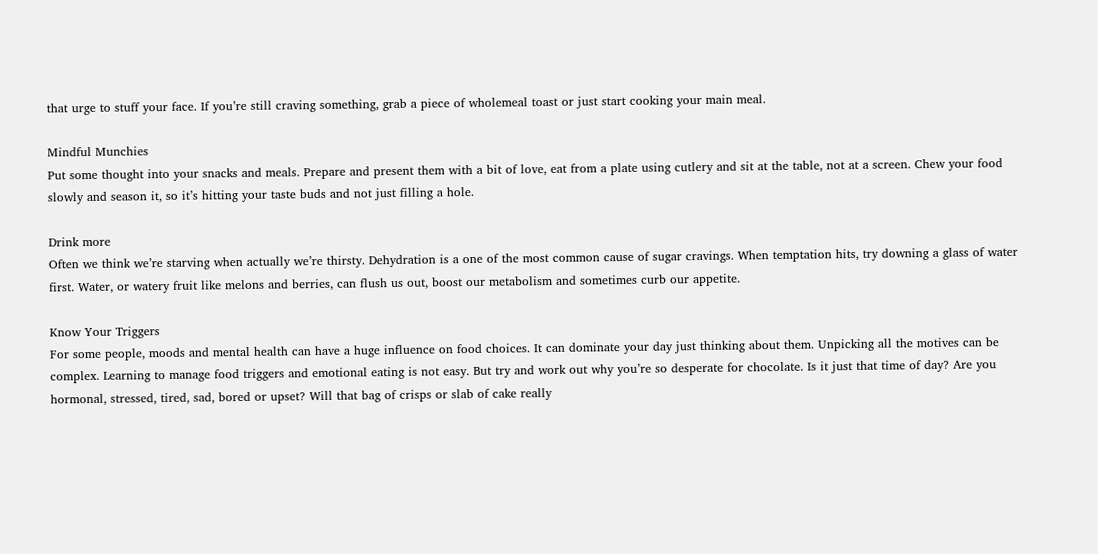that urge to stuff your face. If you’re still craving something, grab a piece of wholemeal toast or just start cooking your main meal.

Mindful Munchies
Put some thought into your snacks and meals. Prepare and present them with a bit of love, eat from a plate using cutlery and sit at the table, not at a screen. Chew your food slowly and season it, so it’s hitting your taste buds and not just filling a hole.

Drink more
Often we think we’re starving when actually we’re thirsty. Dehydration is a one of the most common cause of sugar cravings. When temptation hits, try downing a glass of water first. Water, or watery fruit like melons and berries, can flush us out, boost our metabolism and sometimes curb our appetite.

Know Your Triggers
For some people, moods and mental health can have a huge influence on food choices. It can dominate your day just thinking about them. Unpicking all the motives can be complex. Learning to manage food triggers and emotional eating is not easy. But try and work out why you’re so desperate for chocolate. Is it just that time of day? Are you hormonal, stressed, tired, sad, bored or upset? Will that bag of crisps or slab of cake really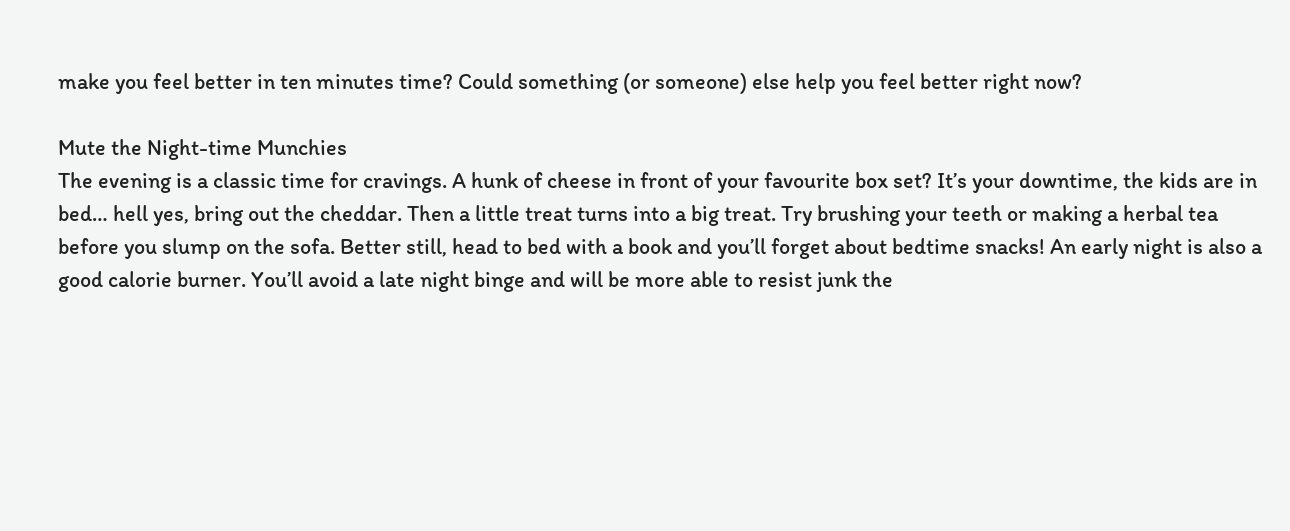make you feel better in ten minutes time? Could something (or someone) else help you feel better right now?

Mute the Night-time Munchies
The evening is a classic time for cravings. A hunk of cheese in front of your favourite box set? It’s your downtime, the kids are in bed… hell yes, bring out the cheddar. Then a little treat turns into a big treat. Try brushing your teeth or making a herbal tea before you slump on the sofa. Better still, head to bed with a book and you’ll forget about bedtime snacks! An early night is also a good calorie burner. You’ll avoid a late night binge and will be more able to resist junk the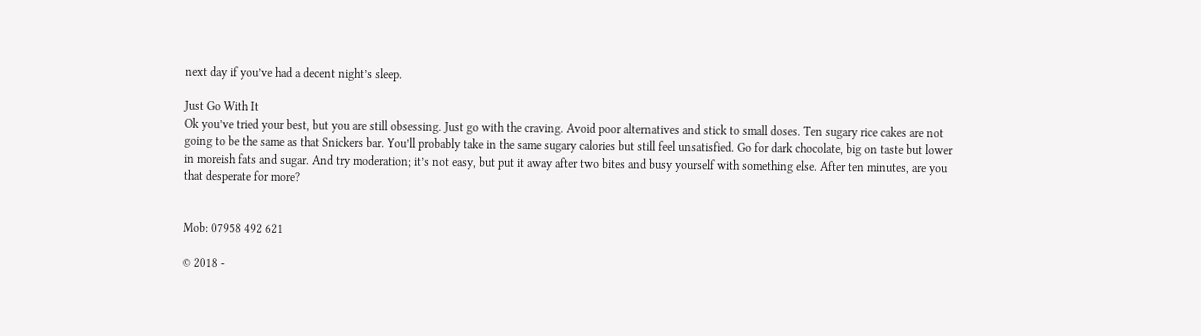next day if you’ve had a decent night’s sleep.

Just Go With It
Ok you’ve tried your best, but you are still obsessing. Just go with the craving. Avoid poor alternatives and stick to small doses. Ten sugary rice cakes are not going to be the same as that Snickers bar. You’ll probably take in the same sugary calories but still feel unsatisfied. Go for dark chocolate, big on taste but lower in moreish fats and sugar. And try moderation; it’s not easy, but put it away after two bites and busy yourself with something else. After ten minutes, are you that desperate for more?


Mob: 07958 492 621

© 2018 -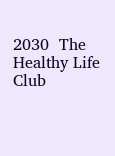2030  The Healthy Life Club